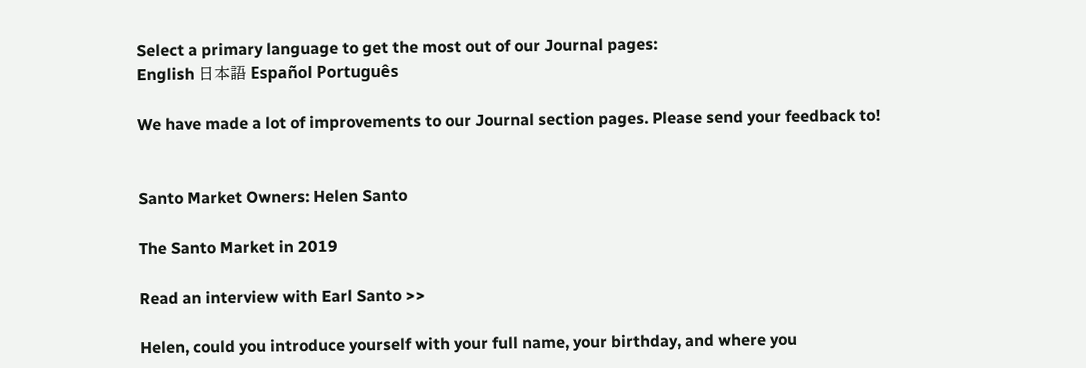Select a primary language to get the most out of our Journal pages:
English 日本語 Español Português

We have made a lot of improvements to our Journal section pages. Please send your feedback to!


Santo Market Owners: Helen Santo

The Santo Market in 2019

Read an interview with Earl Santo >>

Helen, could you introduce yourself with your full name, your birthday, and where you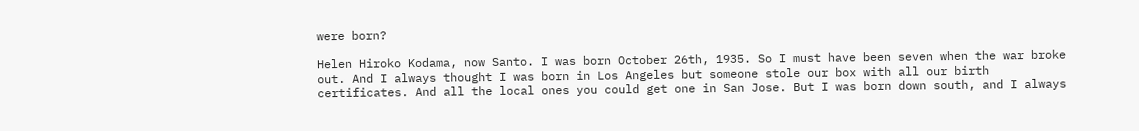were born?

Helen Hiroko Kodama, now Santo. I was born October 26th, 1935. So I must have been seven when the war broke out. And I always thought I was born in Los Angeles but someone stole our box with all our birth certificates. And all the local ones you could get one in San Jose. But I was born down south, and I always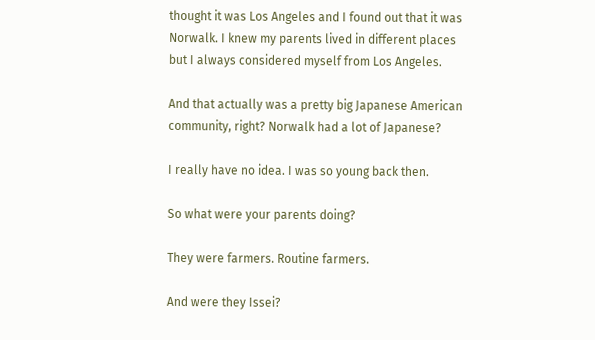thought it was Los Angeles and I found out that it was Norwalk. I knew my parents lived in different places but I always considered myself from Los Angeles.

And that actually was a pretty big Japanese American community, right? Norwalk had a lot of Japanese?

I really have no idea. I was so young back then.

So what were your parents doing?

They were farmers. Routine farmers.

And were they Issei?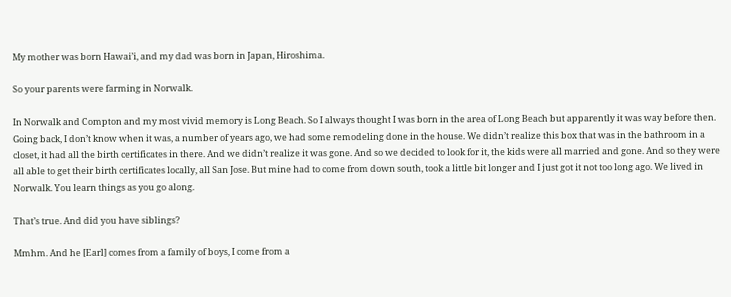My mother was born Hawai’i, and my dad was born in Japan, Hiroshima.

So your parents were farming in Norwalk.

In Norwalk and Compton and my most vivid memory is Long Beach. So I always thought I was born in the area of Long Beach but apparently it was way before then. Going back, I don’t know when it was, a number of years ago, we had some remodeling done in the house. We didn’t realize this box that was in the bathroom in a closet, it had all the birth certificates in there. And we didn’t realize it was gone. And so we decided to look for it, the kids were all married and gone. And so they were all able to get their birth certificates locally, all San Jose. But mine had to come from down south, took a little bit longer and I just got it not too long ago. We lived in Norwalk. You learn things as you go along.

That’s true. And did you have siblings?

Mmhm. And he [Earl] comes from a family of boys, I come from a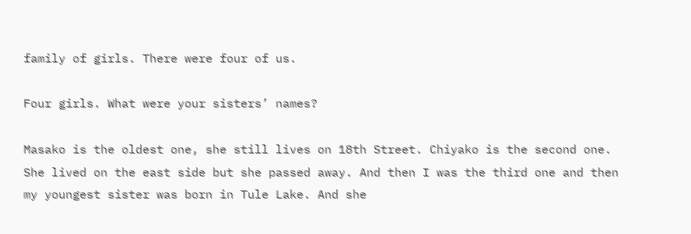family of girls. There were four of us.

Four girls. What were your sisters’ names?

Masako is the oldest one, she still lives on 18th Street. Chiyako is the second one. She lived on the east side but she passed away. And then I was the third one and then my youngest sister was born in Tule Lake. And she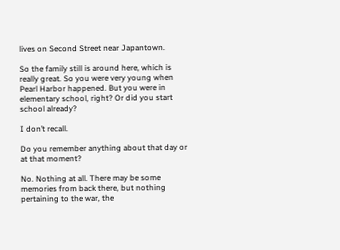lives on Second Street near Japantown.

So the family still is around here, which is really great. So you were very young when Pearl Harbor happened. But you were in elementary school, right? Or did you start school already?

I don’t recall.

Do you remember anything about that day or at that moment?

No. Nothing at all. There may be some memories from back there, but nothing pertaining to the war, the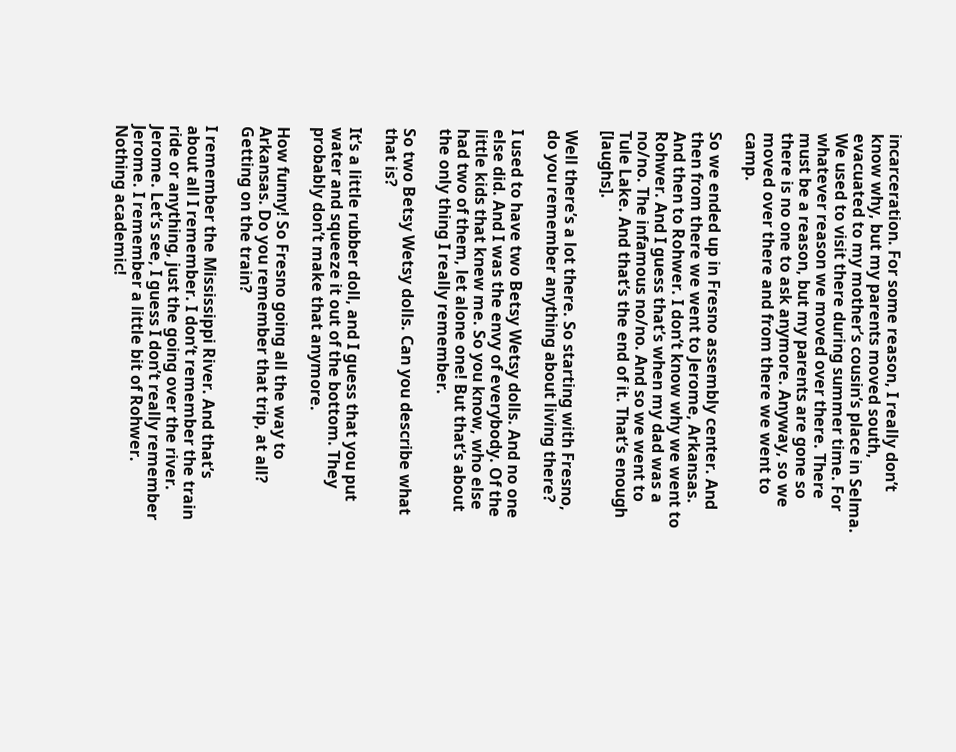incarceration. For some reason, I really don’t know why, but my parents moved south, evacuated to my mother’s cousin’s place in Selma. We used to visit there during summer time. For whatever reason we moved over there. There must be a reason, but my parents are gone so there is no one to ask anymore. Anyway, so we moved over there and from there we went to camp.

So we ended up in Fresno assembly center. And then from there we went to Jerome, Arkansas. And then to Rohwer. I don’t know why we went to Rohwer. And I guess that’s when my dad was a no/no. The infamous no/no. And so we went to Tule Lake. And that’s the end of it. That’s enough [laughs].

Well there’s a lot there. So starting with Fresno, do you remember anything about living there?

I used to have two Betsy Wetsy dolls. And no one else did. And I was the envy of everybody. Of the little kids that knew me. So you know, who else had two of them, let alone one! But that’s about the only thing I really remember.

So two Betsy Wetsy dolls. Can you describe what that is?

It’s a little rubber doll, and I guess that you put water and squeeze it out of the bottom. They probably don’t make that anymore.

How funny! So Fresno going all the way to Arkansas. Do you remember that trip, at all? Getting on the train?

I remember the Mississippi River. And that’s about all I remember. I don’t remember the train ride or anything, just the going over the river. Jerome. Let’s see, I guess I don’t really remember Jerome. I remember a little bit of Rohwer. Nothing academic!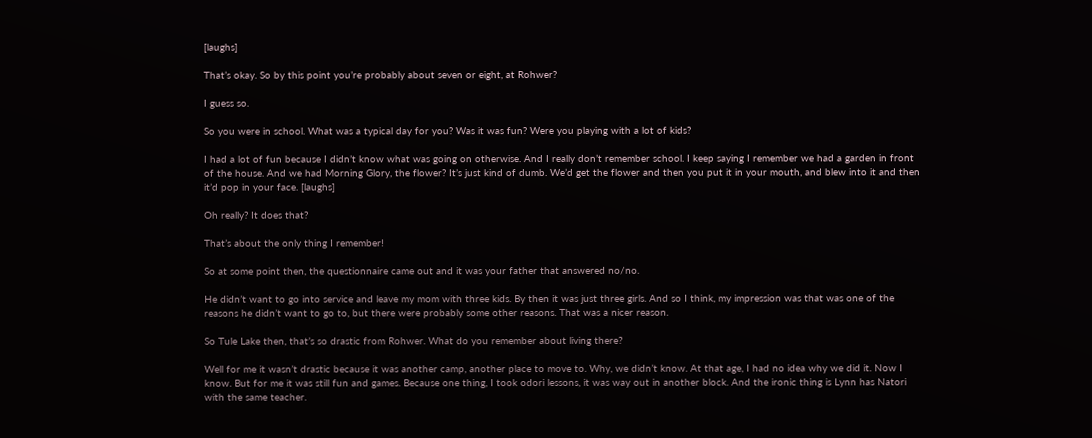[laughs]

That’s okay. So by this point you’re probably about seven or eight, at Rohwer?

I guess so.

So you were in school. What was a typical day for you? Was it was fun? Were you playing with a lot of kids?

I had a lot of fun because I didn’t know what was going on otherwise. And I really don’t remember school. I keep saying I remember we had a garden in front of the house. And we had Morning Glory, the flower? It’s just kind of dumb. We’d get the flower and then you put it in your mouth, and blew into it and then it’d pop in your face. [laughs]

Oh really? It does that?

That’s about the only thing I remember!

So at some point then, the questionnaire came out and it was your father that answered no/no.

He didn’t want to go into service and leave my mom with three kids. By then it was just three girls. And so I think, my impression was that was one of the reasons he didn’t want to go to, but there were probably some other reasons. That was a nicer reason.

So Tule Lake then, that’s so drastic from Rohwer. What do you remember about living there?

Well for me it wasn’t drastic because it was another camp, another place to move to. Why, we didn’t know. At that age, I had no idea why we did it. Now I know. But for me it was still fun and games. Because one thing, I took odori lessons, it was way out in another block. And the ironic thing is Lynn has Natori with the same teacher.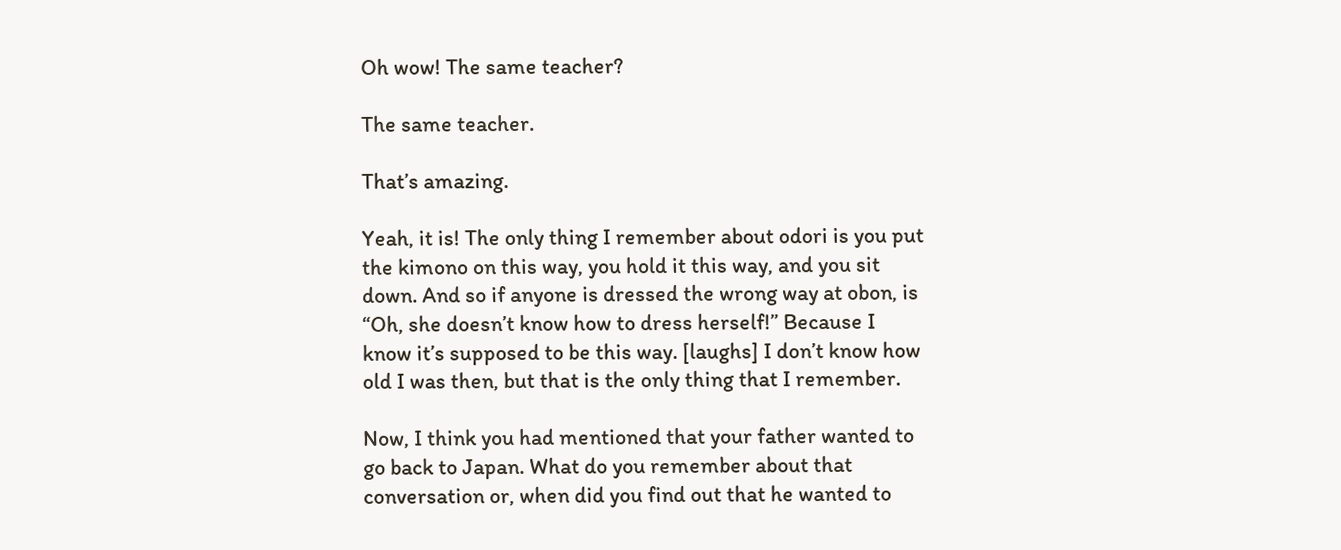Oh wow! The same teacher?

The same teacher.

That’s amazing.

Yeah, it is! The only thing I remember about odori is you put the kimono on this way, you hold it this way, and you sit down. And so if anyone is dressed the wrong way at obon, is “Oh, she doesn’t know how to dress herself!” Because I know it’s supposed to be this way. [laughs] I don’t know how old I was then, but that is the only thing that I remember.

Now, I think you had mentioned that your father wanted to go back to Japan. What do you remember about that conversation or, when did you find out that he wanted to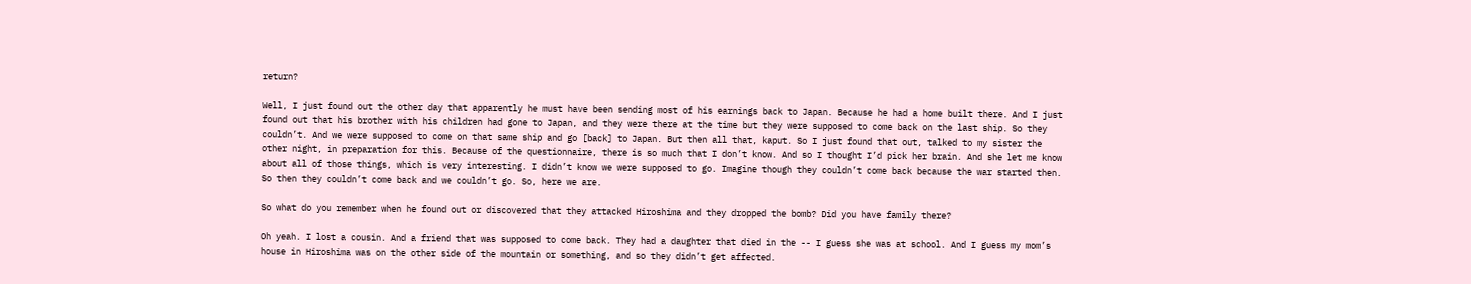return?

Well, I just found out the other day that apparently he must have been sending most of his earnings back to Japan. Because he had a home built there. And I just found out that his brother with his children had gone to Japan, and they were there at the time but they were supposed to come back on the last ship. So they couldn’t. And we were supposed to come on that same ship and go [back] to Japan. But then all that, kaput. So I just found that out, talked to my sister the other night, in preparation for this. Because of the questionnaire, there is so much that I don’t know. And so I thought I’d pick her brain. And she let me know about all of those things, which is very interesting. I didn’t know we were supposed to go. Imagine though they couldn’t come back because the war started then. So then they couldn’t come back and we couldn’t go. So, here we are.

So what do you remember when he found out or discovered that they attacked Hiroshima and they dropped the bomb? Did you have family there?

Oh yeah. I lost a cousin. And a friend that was supposed to come back. They had a daughter that died in the -- I guess she was at school. And I guess my mom’s house in Hiroshima was on the other side of the mountain or something, and so they didn’t get affected.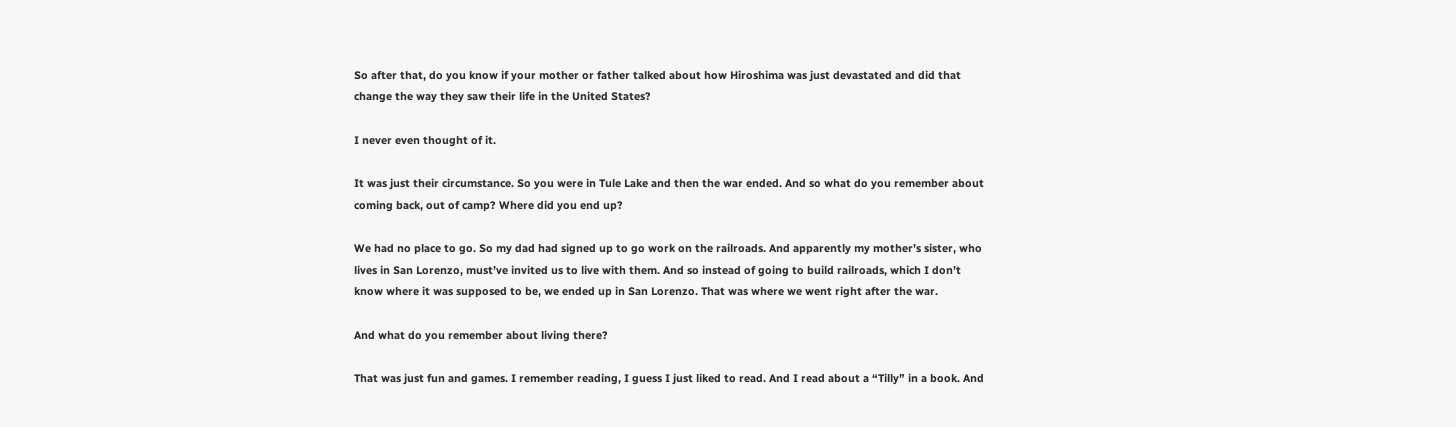So after that, do you know if your mother or father talked about how Hiroshima was just devastated and did that change the way they saw their life in the United States?

I never even thought of it.

It was just their circumstance. So you were in Tule Lake and then the war ended. And so what do you remember about coming back, out of camp? Where did you end up?

We had no place to go. So my dad had signed up to go work on the railroads. And apparently my mother’s sister, who lives in San Lorenzo, must’ve invited us to live with them. And so instead of going to build railroads, which I don’t know where it was supposed to be, we ended up in San Lorenzo. That was where we went right after the war.

And what do you remember about living there?

That was just fun and games. I remember reading, I guess I just liked to read. And I read about a “Tilly” in a book. And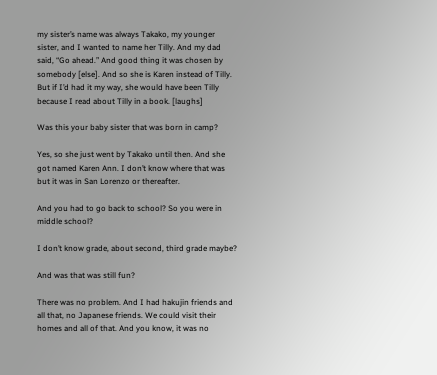my sister’s name was always Takako, my younger sister, and I wanted to name her Tilly. And my dad said, “Go ahead.” And good thing it was chosen by somebody [else]. And so she is Karen instead of Tilly. But if I’d had it my way, she would have been Tilly because I read about Tilly in a book. [laughs]

Was this your baby sister that was born in camp?

Yes, so she just went by Takako until then. And she got named Karen Ann. I don’t know where that was but it was in San Lorenzo or thereafter.

And you had to go back to school? So you were in middle school?

I don’t know grade, about second, third grade maybe?

And was that was still fun?

There was no problem. And I had hakujin friends and all that, no Japanese friends. We could visit their homes and all of that. And you know, it was no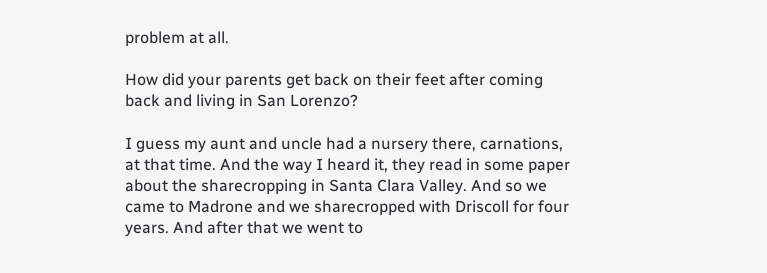problem at all.

How did your parents get back on their feet after coming back and living in San Lorenzo?

I guess my aunt and uncle had a nursery there, carnations, at that time. And the way I heard it, they read in some paper about the sharecropping in Santa Clara Valley. And so we came to Madrone and we sharecropped with Driscoll for four years. And after that we went to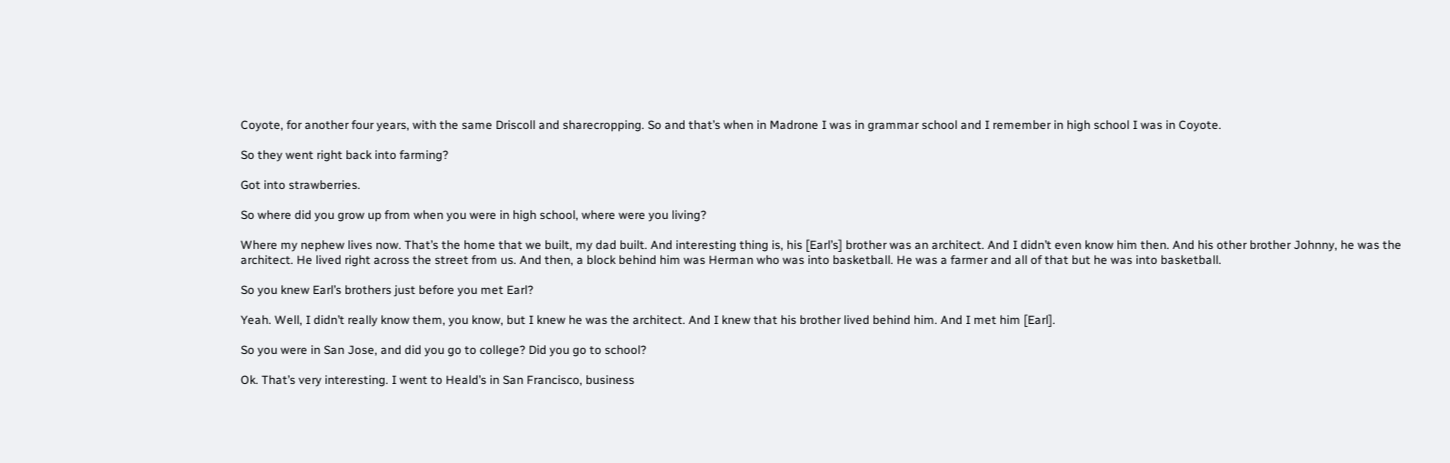Coyote, for another four years, with the same Driscoll and sharecropping. So and that’s when in Madrone I was in grammar school and I remember in high school I was in Coyote.

So they went right back into farming?

Got into strawberries.

So where did you grow up from when you were in high school, where were you living?

Where my nephew lives now. That’s the home that we built, my dad built. And interesting thing is, his [Earl’s] brother was an architect. And I didn’t even know him then. And his other brother Johnny, he was the architect. He lived right across the street from us. And then, a block behind him was Herman who was into basketball. He was a farmer and all of that but he was into basketball.

So you knew Earl’s brothers just before you met Earl?

Yeah. Well, I didn’t really know them, you know, but I knew he was the architect. And I knew that his brother lived behind him. And I met him [Earl].

So you were in San Jose, and did you go to college? Did you go to school?

Ok. That’s very interesting. I went to Heald’s in San Francisco, business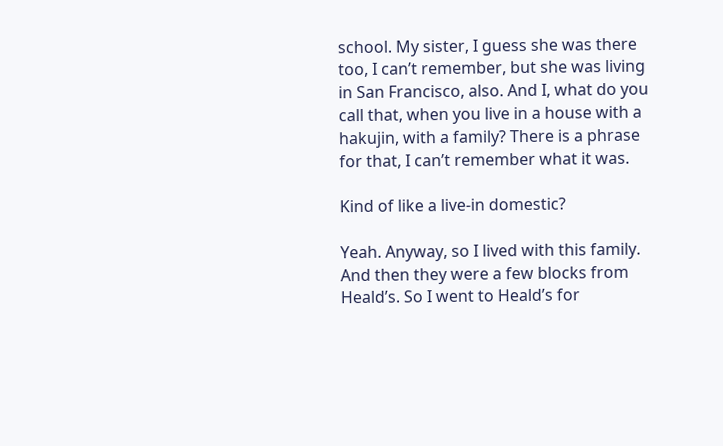school. My sister, I guess she was there too, I can’t remember, but she was living in San Francisco, also. And I, what do you call that, when you live in a house with a hakujin, with a family? There is a phrase for that, I can’t remember what it was.

Kind of like a live-in domestic?

Yeah. Anyway, so I lived with this family. And then they were a few blocks from Heald’s. So I went to Heald’s for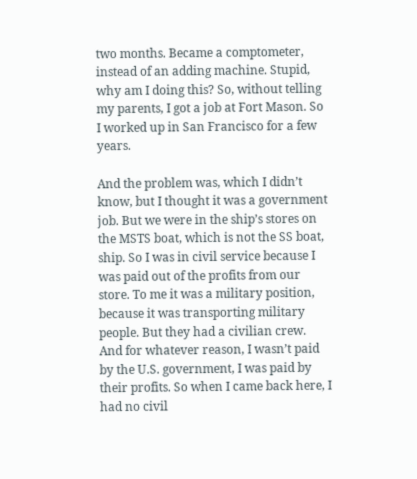two months. Became a comptometer, instead of an adding machine. Stupid, why am I doing this? So, without telling my parents, I got a job at Fort Mason. So I worked up in San Francisco for a few years.

And the problem was, which I didn’t know, but I thought it was a government job. But we were in the ship’s stores on the MSTS boat, which is not the SS boat, ship. So I was in civil service because I was paid out of the profits from our store. To me it was a military position, because it was transporting military people. But they had a civilian crew. And for whatever reason, I wasn’t paid by the U.S. government, I was paid by their profits. So when I came back here, I had no civil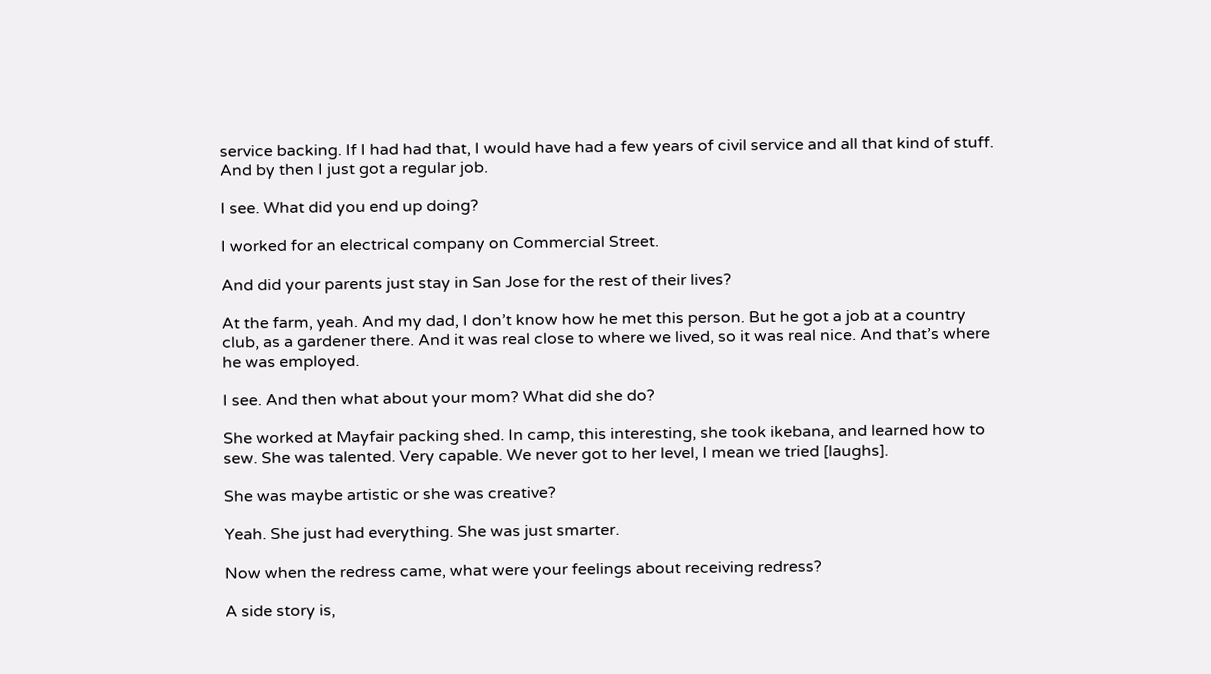service backing. If I had had that, I would have had a few years of civil service and all that kind of stuff. And by then I just got a regular job.

I see. What did you end up doing?

I worked for an electrical company on Commercial Street.

And did your parents just stay in San Jose for the rest of their lives?

At the farm, yeah. And my dad, I don’t know how he met this person. But he got a job at a country club, as a gardener there. And it was real close to where we lived, so it was real nice. And that’s where he was employed.

I see. And then what about your mom? What did she do?

She worked at Mayfair packing shed. In camp, this interesting, she took ikebana, and learned how to sew. She was talented. Very capable. We never got to her level, I mean we tried [laughs].

She was maybe artistic or she was creative?

Yeah. She just had everything. She was just smarter.

Now when the redress came, what were your feelings about receiving redress?

A side story is,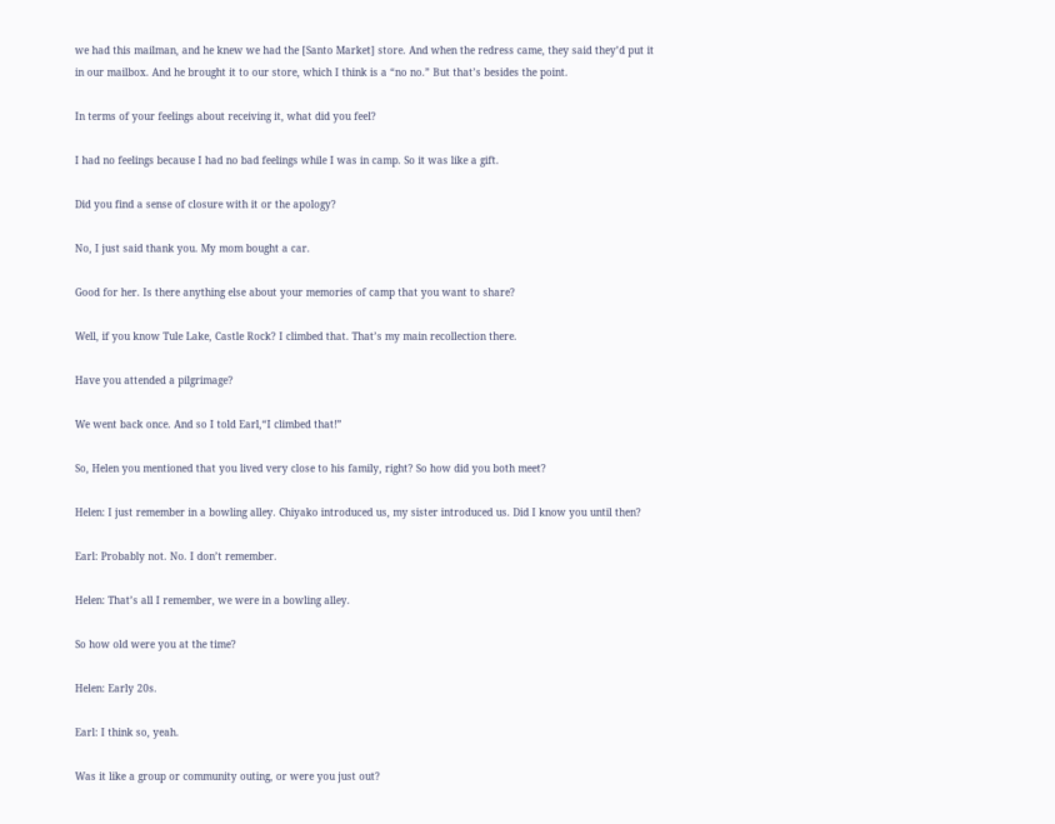we had this mailman, and he knew we had the [Santo Market] store. And when the redress came, they said they’d put it in our mailbox. And he brought it to our store, which I think is a “no no.” But that’s besides the point.

In terms of your feelings about receiving it, what did you feel?

I had no feelings because I had no bad feelings while I was in camp. So it was like a gift.

Did you find a sense of closure with it or the apology?

No, I just said thank you. My mom bought a car.

Good for her. Is there anything else about your memories of camp that you want to share?

Well, if you know Tule Lake, Castle Rock? I climbed that. That’s my main recollection there.

Have you attended a pilgrimage?

We went back once. And so I told Earl,“I climbed that!”

So, Helen you mentioned that you lived very close to his family, right? So how did you both meet?

Helen: I just remember in a bowling alley. Chiyako introduced us, my sister introduced us. Did I know you until then?

Earl: Probably not. No. I don’t remember.

Helen: That’s all I remember, we were in a bowling alley.

So how old were you at the time?

Helen: Early 20s.

Earl: I think so, yeah.

Was it like a group or community outing, or were you just out?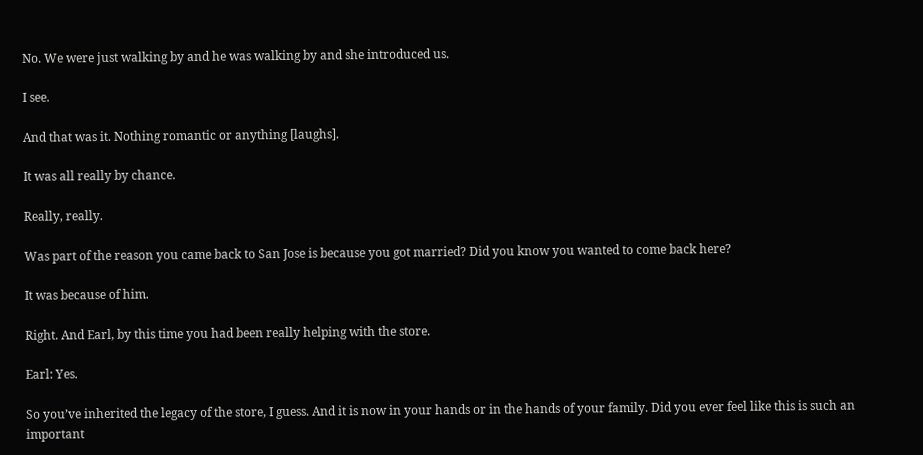No. We were just walking by and he was walking by and she introduced us.

I see.

And that was it. Nothing romantic or anything [laughs].

It was all really by chance.

Really, really.

Was part of the reason you came back to San Jose is because you got married? Did you know you wanted to come back here?

It was because of him.

Right. And Earl, by this time you had been really helping with the store.

Earl: Yes.

So you’ve inherited the legacy of the store, I guess. And it is now in your hands or in the hands of your family. Did you ever feel like this is such an important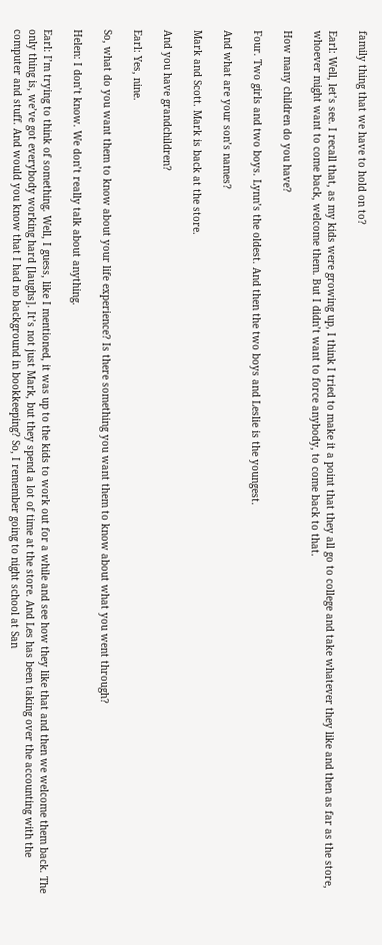family thing that we have to hold on to?

Earl: Well, let’s see. I recall that, as my kids were growing up, I think I tried to make it a point that they all go to college and take whatever they like and then as far as the store, whoever might want to come back, welcome them. But I didn’t want to force anybody, to come back to that.

How many children do you have?

Four. Two girls and two boys. Lynn’s the oldest. And then the two boys and Leslie is the youngest.

And what are your son’s names?

Mark and Scott. Mark is back at the store.

And you have grandchildren?

Earl: Yes, nine.

So, what do you want them to know about your life experience? Is there something you want them to know about what you went through?

Helen: I don’t know. We don’t really talk about anything.

Earl: I’m trying to think of something. Well, I guess, like I mentioned, it was up to the kids to work out for a while and see how they like that and then we welcome them back. The only thing is, we’ve got everybody working hard [laughs]. It’s not just Mark, but they spend a lot of time at the store. And Les has been taking over the accounting with the computer and stuff. And would you know that I had no background in bookkeeping? So, I remember going to night school at San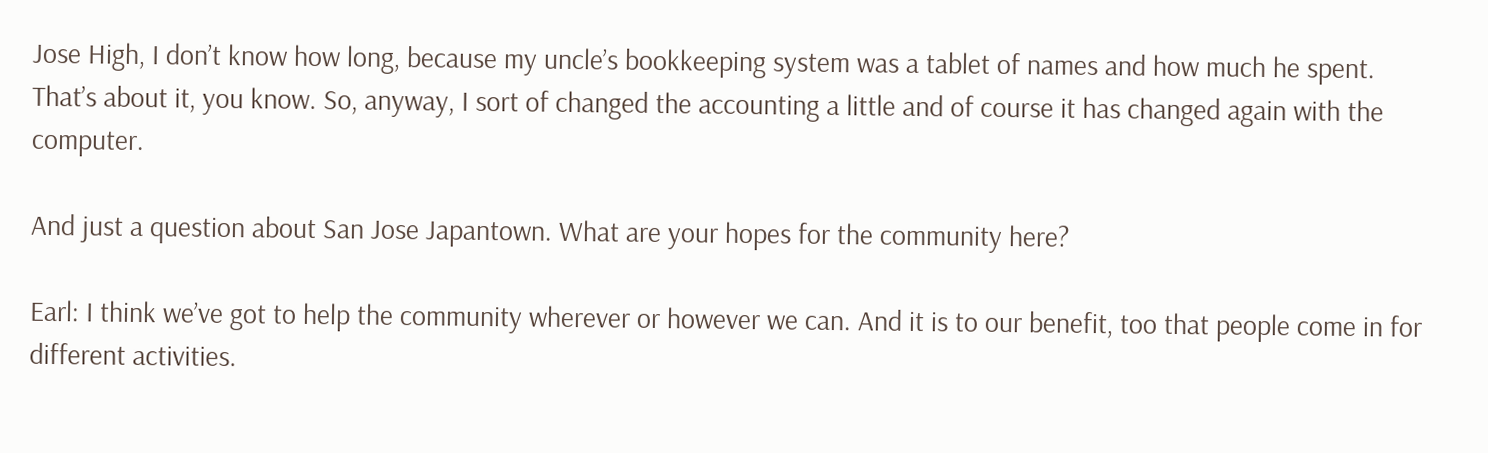Jose High, I don’t know how long, because my uncle’s bookkeeping system was a tablet of names and how much he spent. That’s about it, you know. So, anyway, I sort of changed the accounting a little and of course it has changed again with the computer.

And just a question about San Jose Japantown. What are your hopes for the community here?

Earl: I think we’ve got to help the community wherever or however we can. And it is to our benefit, too that people come in for different activities.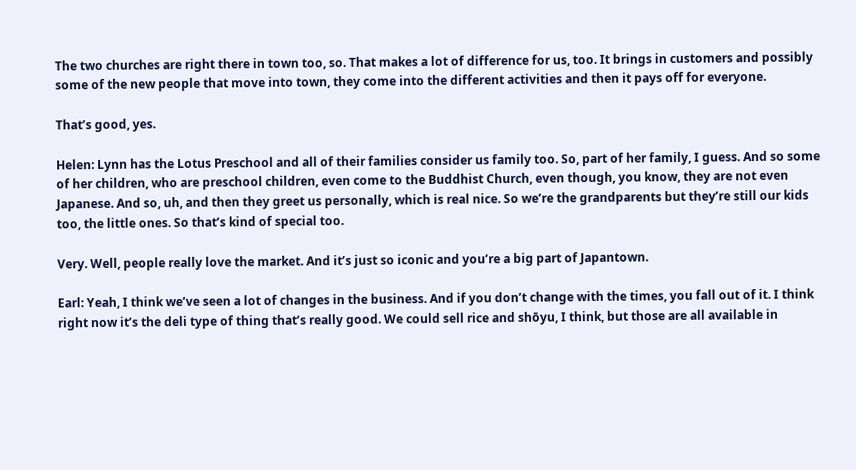The two churches are right there in town too, so. That makes a lot of difference for us, too. It brings in customers and possibly some of the new people that move into town, they come into the different activities and then it pays off for everyone.

That’s good, yes.

Helen: Lynn has the Lotus Preschool and all of their families consider us family too. So, part of her family, I guess. And so some of her children, who are preschool children, even come to the Buddhist Church, even though, you know, they are not even Japanese. And so, uh, and then they greet us personally, which is real nice. So we’re the grandparents but they’re still our kids too, the little ones. So that’s kind of special too.

Very. Well, people really love the market. And it’s just so iconic and you’re a big part of Japantown.

Earl: Yeah, I think we’ve seen a lot of changes in the business. And if you don’t change with the times, you fall out of it. I think right now it’s the deli type of thing that’s really good. We could sell rice and shōyu, I think, but those are all available in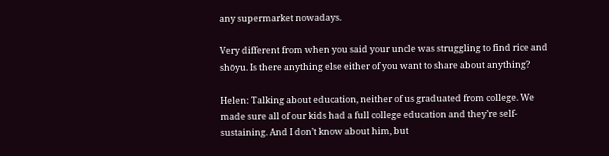any supermarket nowadays.

Very different from when you said your uncle was struggling to find rice and shōyu. Is there anything else either of you want to share about anything?

Helen: Talking about education, neither of us graduated from college. We made sure all of our kids had a full college education and they’re self-sustaining. And I don’t know about him, but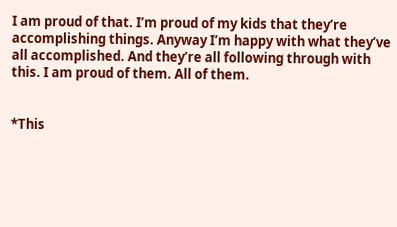I am proud of that. I’m proud of my kids that they’re accomplishing things. Anyway I’m happy with what they’ve all accomplished. And they’re all following through with this. I am proud of them. All of them.


*This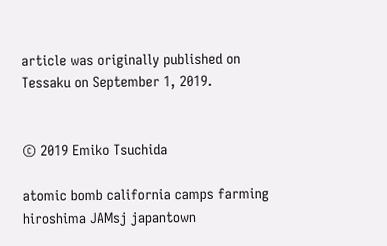article was originally published on Tessaku on September 1, 2019.


© 2019 Emiko Tsuchida

atomic bomb california camps farming hiroshima JAMsj japantown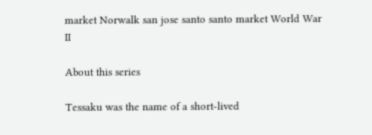market Norwalk san jose santo santo market World War II

About this series

Tessaku was the name of a short-lived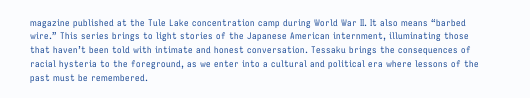magazine published at the Tule Lake concentration camp during World War II. It also means “barbed wire.” This series brings to light stories of the Japanese American internment, illuminating those that haven’t been told with intimate and honest conversation. Tessaku brings the consequences of racial hysteria to the foreground, as we enter into a cultural and political era where lessons of the past must be remembered.